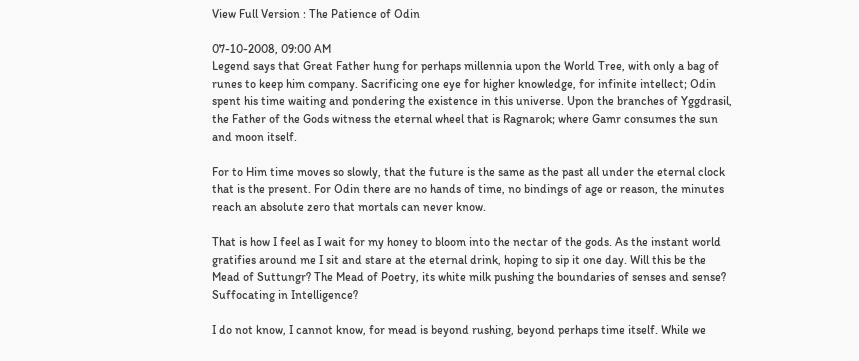View Full Version : The Patience of Odin

07-10-2008, 09:00 AM
Legend says that Great Father hung for perhaps millennia upon the World Tree, with only a bag of runes to keep him company. Sacrificing one eye for higher knowledge, for infinite intellect; Odin spent his time waiting and pondering the existence in this universe. Upon the branches of Yggdrasil, the Father of the Gods witness the eternal wheel that is Ragnarok; where Gamr consumes the sun and moon itself.

For to Him time moves so slowly, that the future is the same as the past all under the eternal clock that is the present. For Odin there are no hands of time, no bindings of age or reason, the minutes reach an absolute zero that mortals can never know.

That is how I feel as I wait for my honey to bloom into the nectar of the gods. As the instant world gratifies around me I sit and stare at the eternal drink, hoping to sip it one day. Will this be the Mead of Suttungr? The Mead of Poetry, its white milk pushing the boundaries of senses and sense? Suffocating in Intelligence?

I do not know, I cannot know, for mead is beyond rushing, beyond perhaps time itself. While we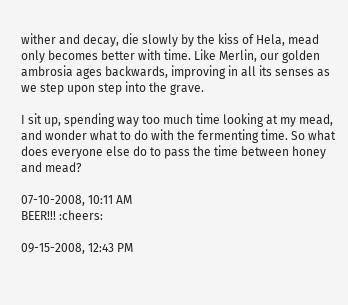wither and decay, die slowly by the kiss of Hela, mead only becomes better with time. Like Merlin, our golden ambrosia ages backwards, improving in all its senses as we step upon step into the grave.

I sit up, spending way too much time looking at my mead, and wonder what to do with the fermenting time. So what does everyone else do to pass the time between honey and mead?

07-10-2008, 10:11 AM
BEER!!! :cheers:

09-15-2008, 12:43 PM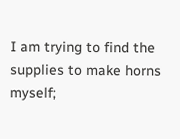I am trying to find the supplies to make horns myself;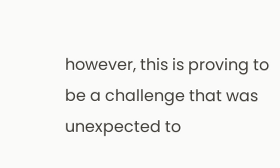however, this is proving to be a challenge that was unexpected to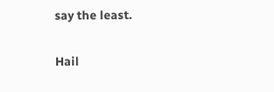say the least.

Hail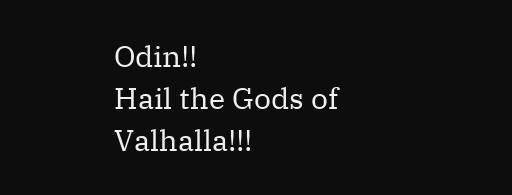Odin!!
Hail the Gods of Valhalla!!!